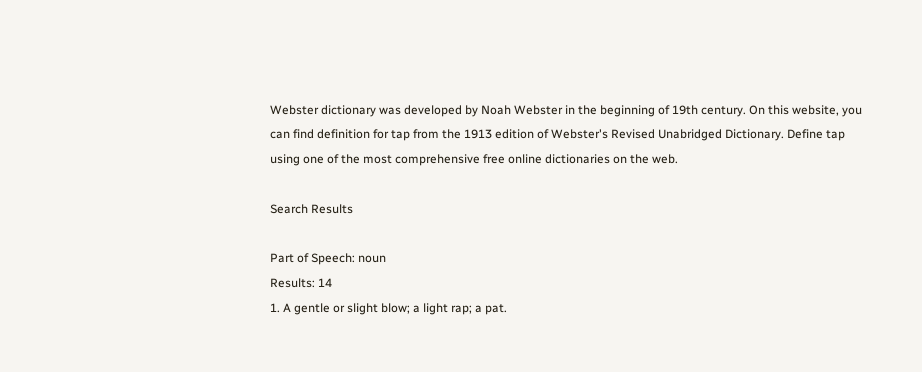Webster dictionary was developed by Noah Webster in the beginning of 19th century. On this website, you can find definition for tap from the 1913 edition of Webster's Revised Unabridged Dictionary. Define tap using one of the most comprehensive free online dictionaries on the web.

Search Results

Part of Speech: noun
Results: 14
1. A gentle or slight blow; a light rap; a pat.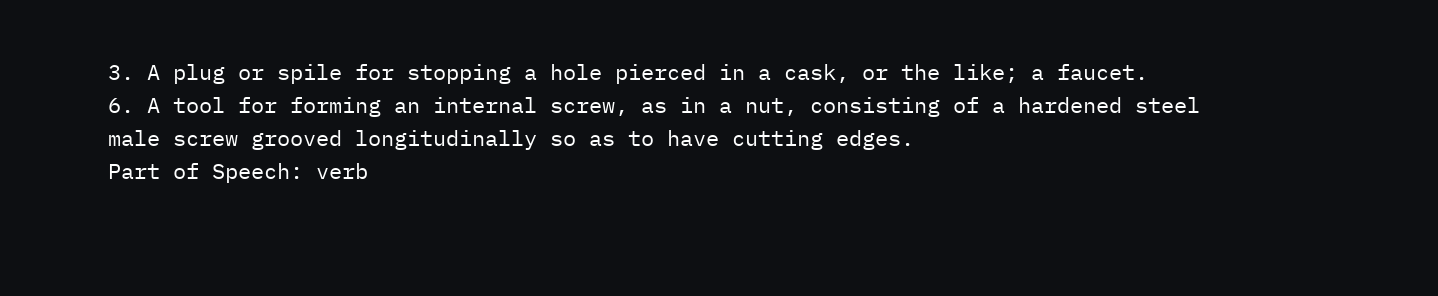3. A plug or spile for stopping a hole pierced in a cask, or the like; a faucet.
6. A tool for forming an internal screw, as in a nut, consisting of a hardened steel male screw grooved longitudinally so as to have cutting edges.
Part of Speech: verb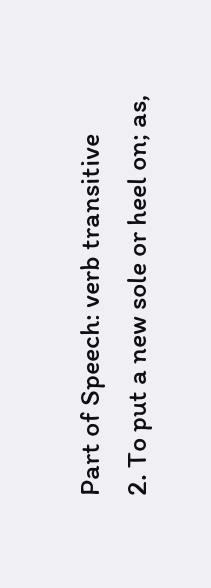Part of Speech: verb transitive
2. To put a new sole or heel on; as,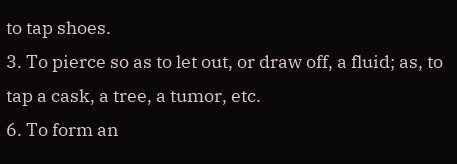to tap shoes.
3. To pierce so as to let out, or draw off, a fluid; as, to tap a cask, a tree, a tumor, etc.
6. To form an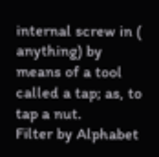internal screw in ( anything) by means of a tool called a tap; as, to tap a nut.
Filter by Alphabet